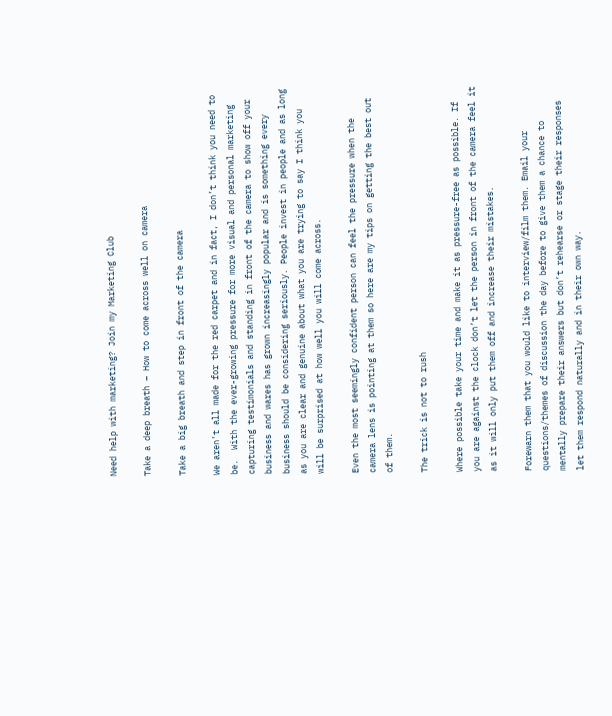Need help with marketing? Join my Marketing Club

Take a deep breath – How to come across well on camera

Take a big breath and step in front of the camera

We aren’t all made for the red carpet and in fact, I don’t think you need to be.  With the ever-growing pressure for more visual and personal marketing capturing testimonials and standing in front of the camera to show off your business and wares has grown increasingly popular and is something every business should be considering seriously. People invest in people and as long as you are clear and genuine about what you are trying to say I think you will be surprised at how well you will come across.

Even the most seemingly confident person can feel the pressure when the camera lens is pointing at them so here are my tips on getting the best out of them.

The trick is not to rush

Where possible take your time and make it as pressure-free as possible. If you are against the clock don’t let the person in front of the camera feel it as it will only put them off and increase their mistakes.

Forewarn them that you would like to interview/film them. Email your questions/themes of discussion the day before to give them a chance to mentally prepare their answers but don’t rehearse or stage their responses let them respond naturally and in their own way.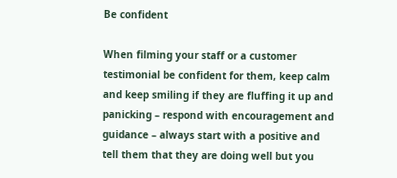Be confident

When filming your staff or a customer testimonial be confident for them, keep calm and keep smiling if they are fluffing it up and panicking – respond with encouragement and guidance – always start with a positive and tell them that they are doing well but you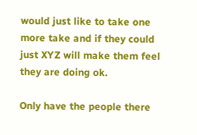would just like to take one more take and if they could just XYZ will make them feel they are doing ok.

Only have the people there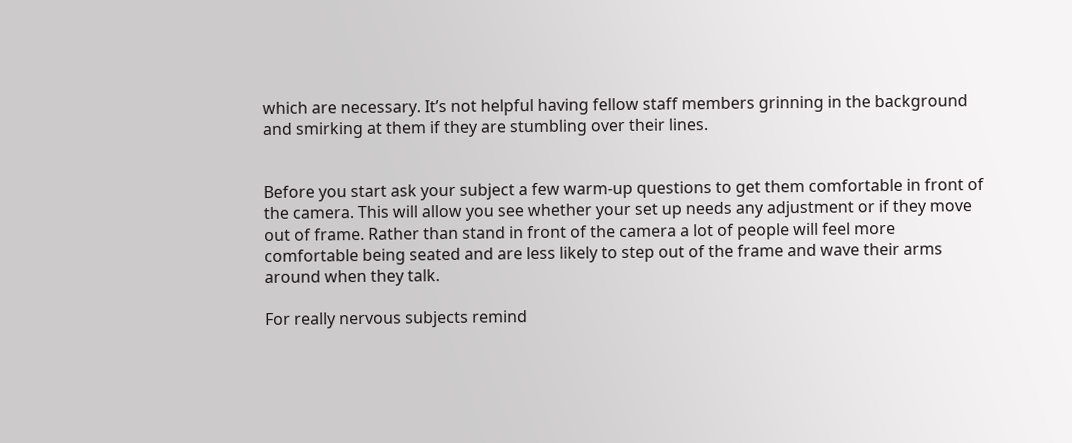which are necessary. It’s not helpful having fellow staff members grinning in the background and smirking at them if they are stumbling over their lines.


Before you start ask your subject a few warm-up questions to get them comfortable in front of the camera. This will allow you see whether your set up needs any adjustment or if they move out of frame. Rather than stand in front of the camera a lot of people will feel more comfortable being seated and are less likely to step out of the frame and wave their arms around when they talk.

For really nervous subjects remind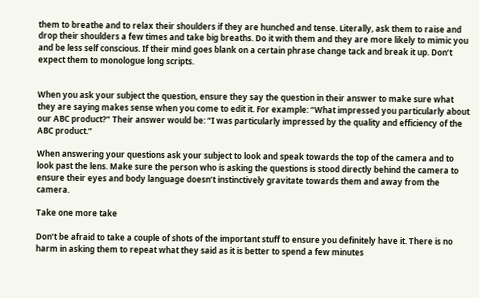them to breathe and to relax their shoulders if they are hunched and tense. Literally, ask them to raise and drop their shoulders a few times and take big breaths. Do it with them and they are more likely to mimic you and be less self conscious. If their mind goes blank on a certain phrase change tack and break it up. Don’t expect them to monologue long scripts.


When you ask your subject the question, ensure they say the question in their answer to make sure what they are saying makes sense when you come to edit it. For example: “What impressed you particularly about our ABC product?” Their answer would be: “I was particularly impressed by the quality and efficiency of the ABC product.”

When answering your questions ask your subject to look and speak towards the top of the camera and to look past the lens. Make sure the person who is asking the questions is stood directly behind the camera to ensure their eyes and body language doesn’t instinctively gravitate towards them and away from the camera.

Take one more take

Don’t be afraid to take a couple of shots of the important stuff to ensure you definitely have it. There is no harm in asking them to repeat what they said as it is better to spend a few minutes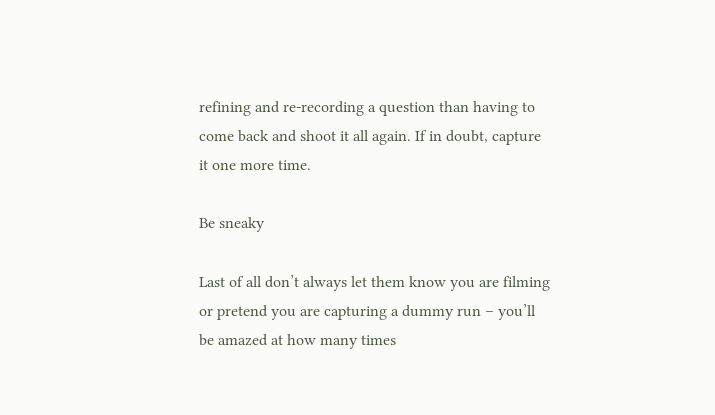refining and re-recording a question than having to come back and shoot it all again. If in doubt, capture it one more time.

Be sneaky

Last of all don’t always let them know you are filming or pretend you are capturing a dummy run – you’ll be amazed at how many times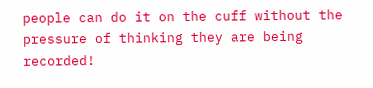people can do it on the cuff without the pressure of thinking they are being recorded!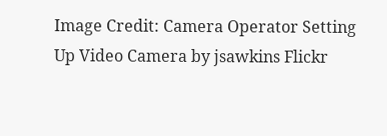Image Credit: Camera Operator Setting Up Video Camera by jsawkins Flickr